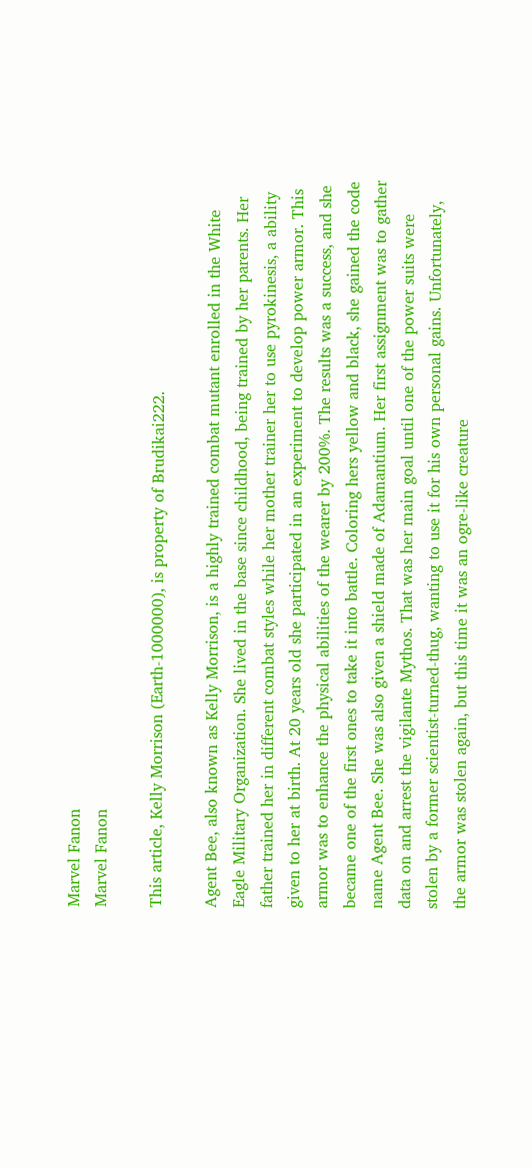Marvel Fanon
Marvel Fanon

This article, Kelly Morrison (Earth-1000000), is property of Brudikai222.

Agent Bee, also known as Kelly Morrison, is a highly trained combat mutant enrolled in the White Eagle Military Organization. She lived in the base since childhood, being trained by her parents. Her father trained her in different combat styles while her mother trainer her to use pyrokinesis, a ability given to her at birth. At 20 years old she participated in an experiment to develop power armor. This armor was to enhance the physical abilities of the wearer by 200%. The results was a success, and she became one of the first ones to take it into battle. Coloring hers yellow and black, she gained the code name Agent Bee. She was also given a shield made of Adamantium. Her first assignment was to gather data on and arrest the vigilante Mythos. That was her main goal until one of the power suits were stolen by a former scientist-turned-thug, wanting to use it for his own personal gains. Unfortunately, the armor was stolen again, but this time it was an ogre-like creature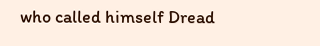who called himself Dread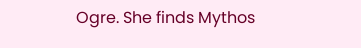Ogre. She finds Mythos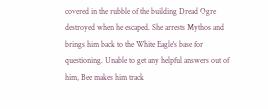covered in the rubble of the building Dread Ogre destroyed when he escaped. She arrests Mythos and brings him back to the White Eagle's base for questioning. Unable to get any helpful answers out of him, Bee makes him track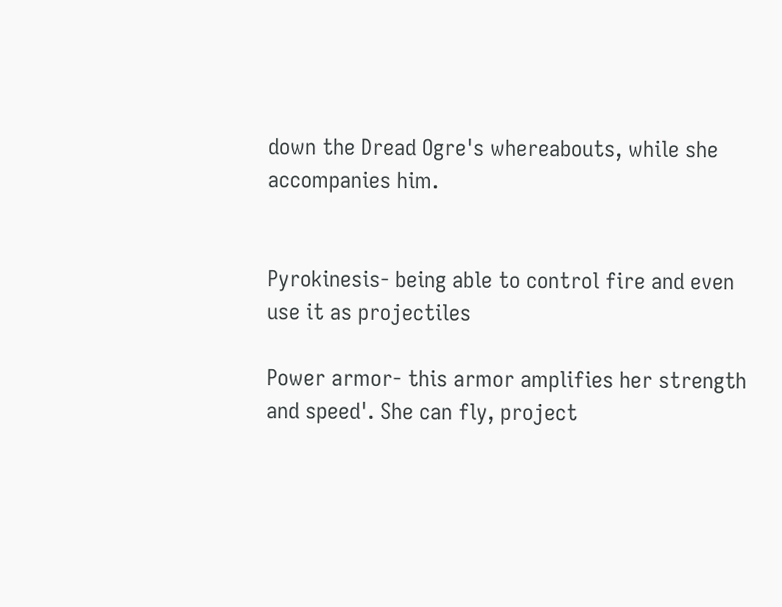down the Dread Ogre's whereabouts, while she accompanies him.


Pyrokinesis- being able to control fire and even use it as projectiles

Power armor- this armor amplifies her strength and speed'. She can fly, project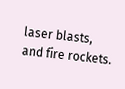laser blasts, and fire rockets.